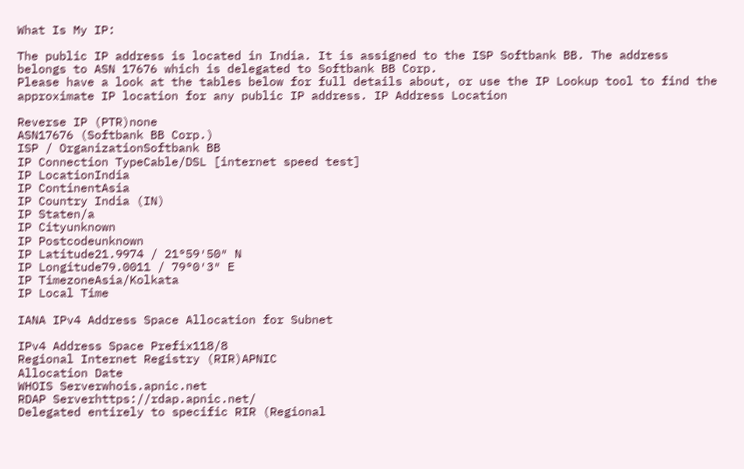What Is My IP:

The public IP address is located in India. It is assigned to the ISP Softbank BB. The address belongs to ASN 17676 which is delegated to Softbank BB Corp.
Please have a look at the tables below for full details about, or use the IP Lookup tool to find the approximate IP location for any public IP address. IP Address Location

Reverse IP (PTR)none
ASN17676 (Softbank BB Corp.)
ISP / OrganizationSoftbank BB
IP Connection TypeCable/DSL [internet speed test]
IP LocationIndia
IP ContinentAsia
IP Country India (IN)
IP Staten/a
IP Cityunknown
IP Postcodeunknown
IP Latitude21.9974 / 21°59′50″ N
IP Longitude79.0011 / 79°0′3″ E
IP TimezoneAsia/Kolkata
IP Local Time

IANA IPv4 Address Space Allocation for Subnet

IPv4 Address Space Prefix118/8
Regional Internet Registry (RIR)APNIC
Allocation Date
WHOIS Serverwhois.apnic.net
RDAP Serverhttps://rdap.apnic.net/
Delegated entirely to specific RIR (Regional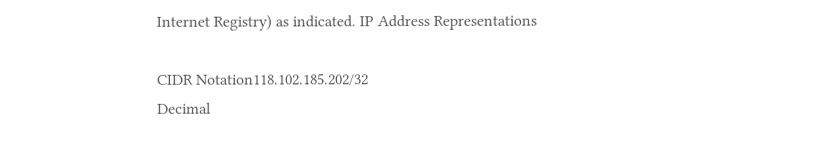Internet Registry) as indicated. IP Address Representations

CIDR Notation118.102.185.202/32
Decimal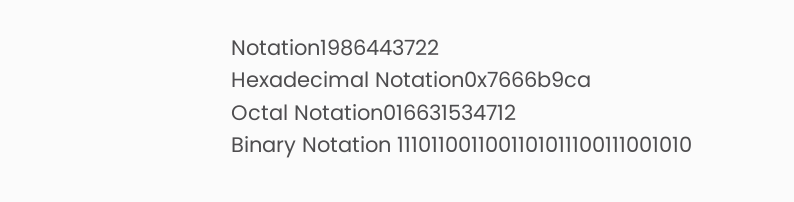Notation1986443722
Hexadecimal Notation0x7666b9ca
Octal Notation016631534712
Binary Notation 1110110011001101011100111001010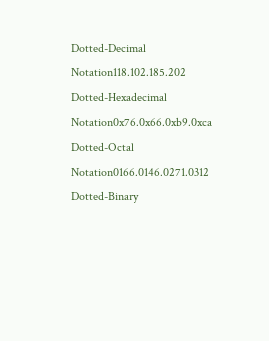Dotted-Decimal Notation118.102.185.202
Dotted-Hexadecimal Notation0x76.0x66.0xb9.0xca
Dotted-Octal Notation0166.0146.0271.0312
Dotted-Binary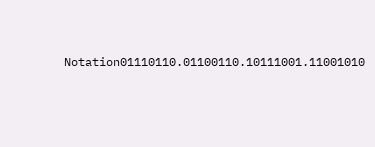Notation01110110.01100110.10111001.11001010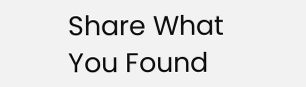Share What You Found